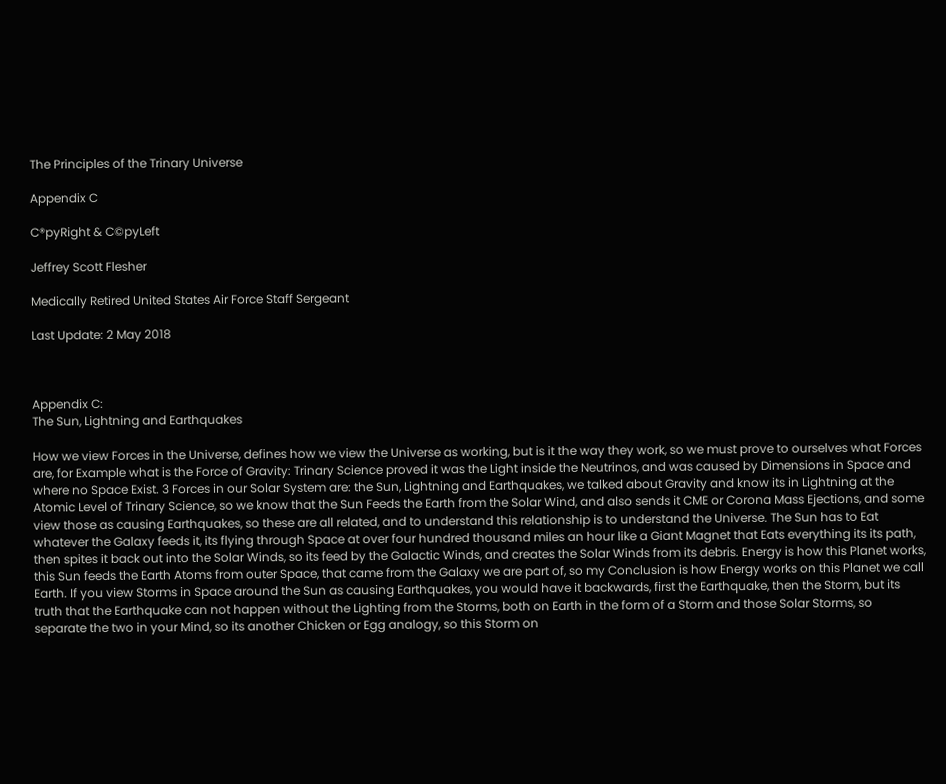The Principles of the Trinary Universe

Appendix C

C®pyRight & C©pyLeft

Jeffrey Scott Flesher

Medically Retired United States Air Force Staff Sergeant

Last Update: 2 May 2018



Appendix C:
The Sun, Lightning and Earthquakes

How we view Forces in the Universe, defines how we view the Universe as working, but is it the way they work, so we must prove to ourselves what Forces are, for Example what is the Force of Gravity: Trinary Science proved it was the Light inside the Neutrinos, and was caused by Dimensions in Space and where no Space Exist. 3 Forces in our Solar System are: the Sun, Lightning and Earthquakes, we talked about Gravity and know its in Lightning at the Atomic Level of Trinary Science, so we know that the Sun Feeds the Earth from the Solar Wind, and also sends it CME or Corona Mass Ejections, and some view those as causing Earthquakes, so these are all related, and to understand this relationship is to understand the Universe. The Sun has to Eat whatever the Galaxy feeds it, its flying through Space at over four hundred thousand miles an hour like a Giant Magnet that Eats everything its its path, then spites it back out into the Solar Winds, so its feed by the Galactic Winds, and creates the Solar Winds from its debris. Energy is how this Planet works, this Sun feeds the Earth Atoms from outer Space, that came from the Galaxy we are part of, so my Conclusion is how Energy works on this Planet we call Earth. If you view Storms in Space around the Sun as causing Earthquakes, you would have it backwards, first the Earthquake, then the Storm, but its truth that the Earthquake can not happen without the Lighting from the Storms, both on Earth in the form of a Storm and those Solar Storms, so separate the two in your Mind, so its another Chicken or Egg analogy, so this Storm on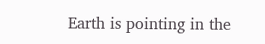Earth is pointing in the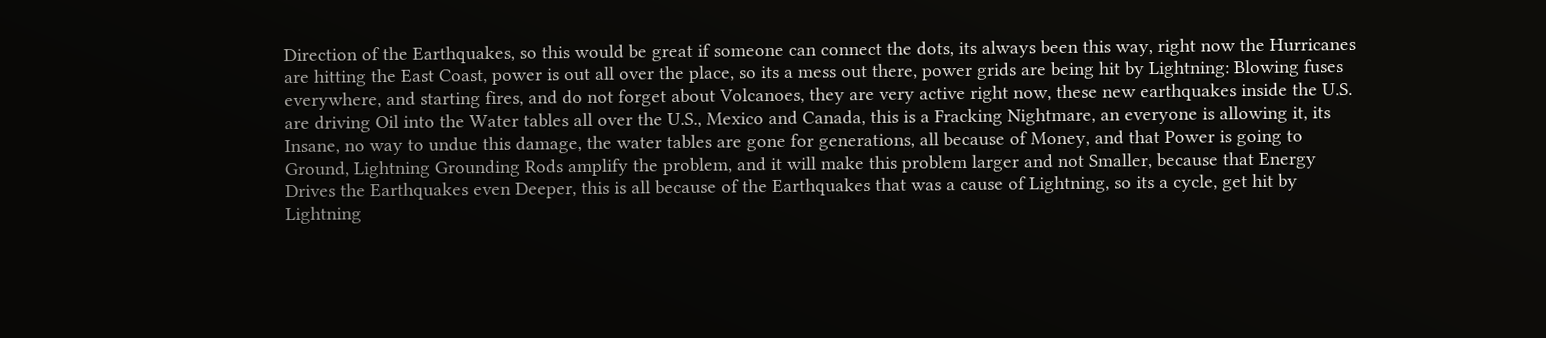Direction of the Earthquakes, so this would be great if someone can connect the dots, its always been this way, right now the Hurricanes are hitting the East Coast, power is out all over the place, so its a mess out there, power grids are being hit by Lightning: Blowing fuses everywhere, and starting fires, and do not forget about Volcanoes, they are very active right now, these new earthquakes inside the U.S. are driving Oil into the Water tables all over the U.S., Mexico and Canada, this is a Fracking Nightmare, an everyone is allowing it, its Insane, no way to undue this damage, the water tables are gone for generations, all because of Money, and that Power is going to Ground, Lightning Grounding Rods amplify the problem, and it will make this problem larger and not Smaller, because that Energy Drives the Earthquakes even Deeper, this is all because of the Earthquakes that was a cause of Lightning, so its a cycle, get hit by Lightning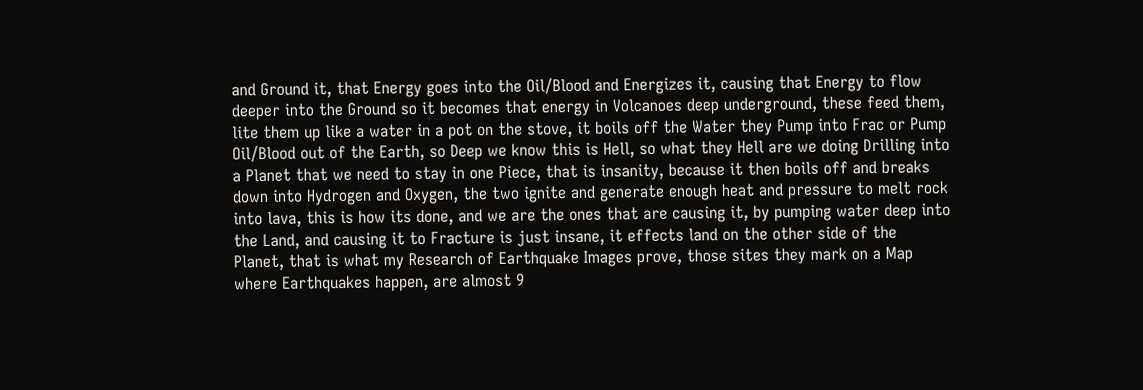and Ground it, that Energy goes into the Oil/Blood and Energizes it, causing that Energy to flow deeper into the Ground so it becomes that energy in Volcanoes deep underground, these feed them, lite them up like a water in a pot on the stove, it boils off the Water they Pump into Frac or Pump Oil/Blood out of the Earth, so Deep we know this is Hell, so what they Hell are we doing Drilling into a Planet that we need to stay in one Piece, that is insanity, because it then boils off and breaks down into Hydrogen and Oxygen, the two ignite and generate enough heat and pressure to melt rock into lava, this is how its done, and we are the ones that are causing it, by pumping water deep into the Land, and causing it to Fracture is just insane, it effects land on the other side of the Planet, that is what my Research of Earthquake Images prove, those sites they mark on a Map where Earthquakes happen, are almost 9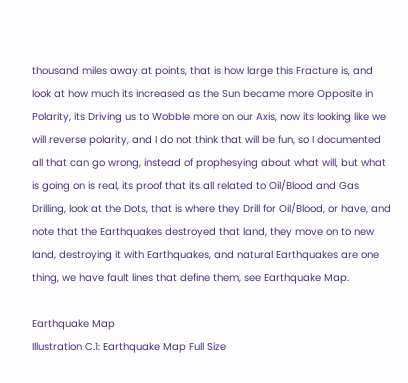thousand miles away at points, that is how large this Fracture is, and look at how much its increased as the Sun became more Opposite in Polarity, its Driving us to Wobble more on our Axis, now its looking like we will reverse polarity, and I do not think that will be fun, so I documented all that can go wrong, instead of prophesying about what will, but what is going on is real, its proof that its all related to Oil/Blood and Gas Drilling, look at the Dots, that is where they Drill for Oil/Blood, or have, and note that the Earthquakes destroyed that land, they move on to new land, destroying it with Earthquakes, and natural Earthquakes are one thing, we have fault lines that define them, see Earthquake Map.

Earthquake Map
Illustration C.1: Earthquake Map Full Size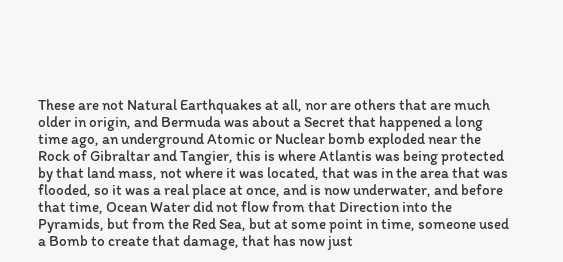These are not Natural Earthquakes at all, nor are others that are much older in origin, and Bermuda was about a Secret that happened a long time ago, an underground Atomic or Nuclear bomb exploded near the Rock of Gibraltar and Tangier, this is where Atlantis was being protected by that land mass, not where it was located, that was in the area that was flooded, so it was a real place at once, and is now underwater, and before that time, Ocean Water did not flow from that Direction into the Pyramids, but from the Red Sea, but at some point in time, someone used a Bomb to create that damage, that has now just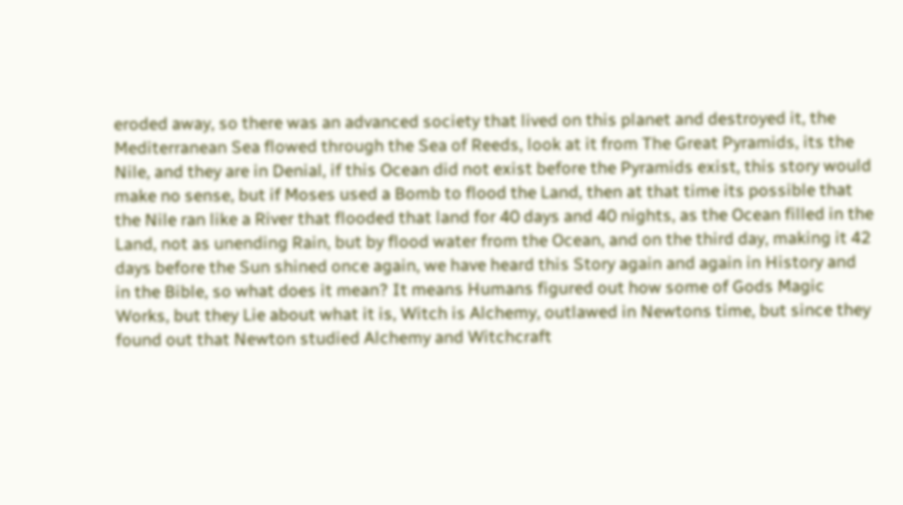eroded away, so there was an advanced society that lived on this planet and destroyed it, the Mediterranean Sea flowed through the Sea of Reeds, look at it from The Great Pyramids, its the Nile, and they are in Denial, if this Ocean did not exist before the Pyramids exist, this story would make no sense, but if Moses used a Bomb to flood the Land, then at that time its possible that the Nile ran like a River that flooded that land for 40 days and 40 nights, as the Ocean filled in the Land, not as unending Rain, but by flood water from the Ocean, and on the third day, making it 42 days before the Sun shined once again, we have heard this Story again and again in History and in the Bible, so what does it mean? It means Humans figured out how some of Gods Magic Works, but they Lie about what it is, Witch is Alchemy, outlawed in Newtons time, but since they found out that Newton studied Alchemy and Witchcraft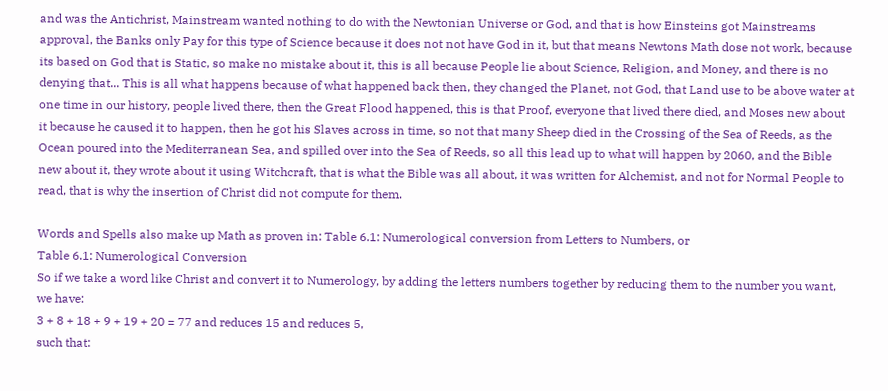and was the Antichrist, Mainstream wanted nothing to do with the Newtonian Universe or God, and that is how Einsteins got Mainstreams approval, the Banks only Pay for this type of Science because it does not not have God in it, but that means Newtons Math dose not work, because its based on God that is Static, so make no mistake about it, this is all because People lie about Science, Religion, and Money, and there is no denying that... This is all what happens because of what happened back then, they changed the Planet, not God, that Land use to be above water at one time in our history, people lived there, then the Great Flood happened, this is that Proof, everyone that lived there died, and Moses new about it because he caused it to happen, then he got his Slaves across in time, so not that many Sheep died in the Crossing of the Sea of Reeds, as the Ocean poured into the Mediterranean Sea, and spilled over into the Sea of Reeds, so all this lead up to what will happen by 2060, and the Bible new about it, they wrote about it using Witchcraft, that is what the Bible was all about, it was written for Alchemist, and not for Normal People to read, that is why the insertion of Christ did not compute for them.

Words and Spells also make up Math as proven in: Table 6.1: Numerological conversion from Letters to Numbers, or
Table 6.1: Numerological Conversion
So if we take a word like Christ and convert it to Numerology, by adding the letters numbers together by reducing them to the number you want, we have:
3 + 8 + 18 + 9 + 19 + 20 = 77 and reduces 15 and reduces 5,
such that: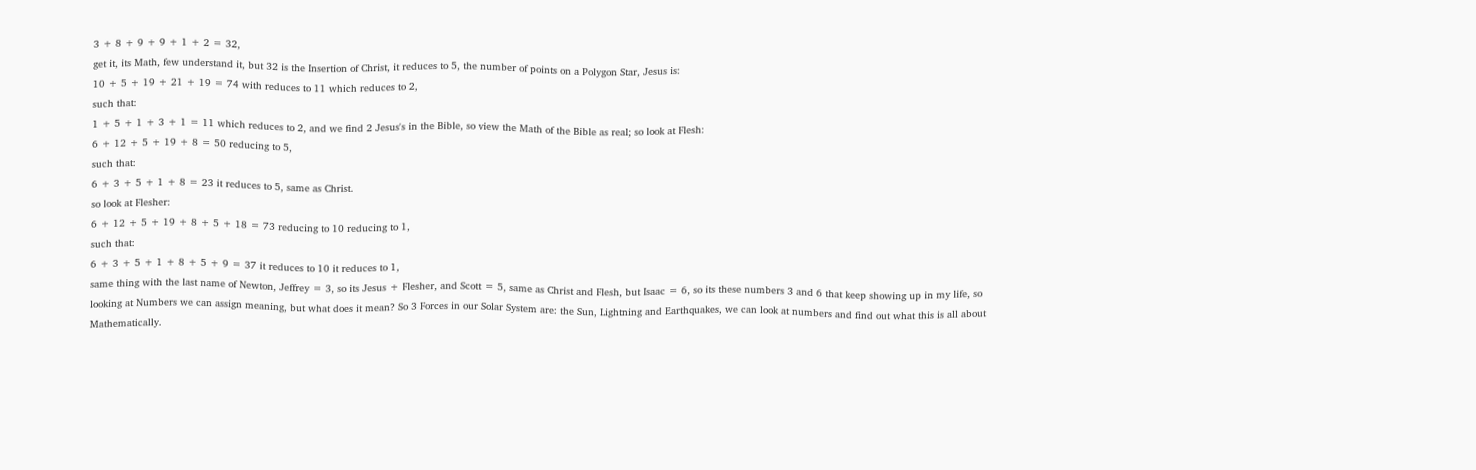3 + 8 + 9 + 9 + 1 + 2 = 32,
get it, its Math, few understand it, but 32 is the Insertion of Christ, it reduces to 5, the number of points on a Polygon Star, Jesus is:
10 + 5 + 19 + 21 + 19 = 74 with reduces to 11 which reduces to 2,
such that:
1 + 5 + 1 + 3 + 1 = 11 which reduces to 2, and we find 2 Jesus's in the Bible, so view the Math of the Bible as real; so look at Flesh:
6 + 12 + 5 + 19 + 8 = 50 reducing to 5,
such that:
6 + 3 + 5 + 1 + 8 = 23 it reduces to 5, same as Christ.
so look at Flesher:
6 + 12 + 5 + 19 + 8 + 5 + 18 = 73 reducing to 10 reducing to 1,
such that:
6 + 3 + 5 + 1 + 8 + 5 + 9 = 37 it reduces to 10 it reduces to 1,
same thing with the last name of Newton, Jeffrey = 3, so its Jesus + Flesher, and Scott = 5, same as Christ and Flesh, but Isaac = 6, so its these numbers 3 and 6 that keep showing up in my life, so looking at Numbers we can assign meaning, but what does it mean? So 3 Forces in our Solar System are: the Sun, Lightning and Earthquakes, we can look at numbers and find out what this is all about Mathematically.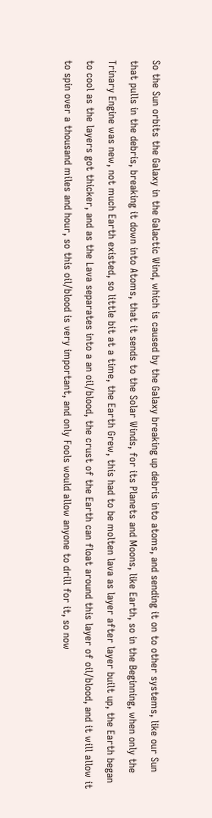So the Sun orbits the Galaxy in the Galactic Wind, which is caused by the Galaxy breaking up debris into atoms, and sending it on to other systems, like our Sun that pulls in the debris, breaking it down into Atoms, that it sends to the Solar Winds, for its Planets and Moons, like Earth, so in the Beginning, when only the Trinary Engine was new, not much Earth existed, so little bit at a time, the Earth Grew, this had to be molten lava as layer after layer built up, the Earth began to cool as the layers got thicker, and as the Lava separates into a an oil/blood, the crust of the Earth can float around this layer of oil/blood, and it will allow it to spin over a thousand miles and hour, so this oil/blood is very important, and only Fools would allow anyone to drill for it, so now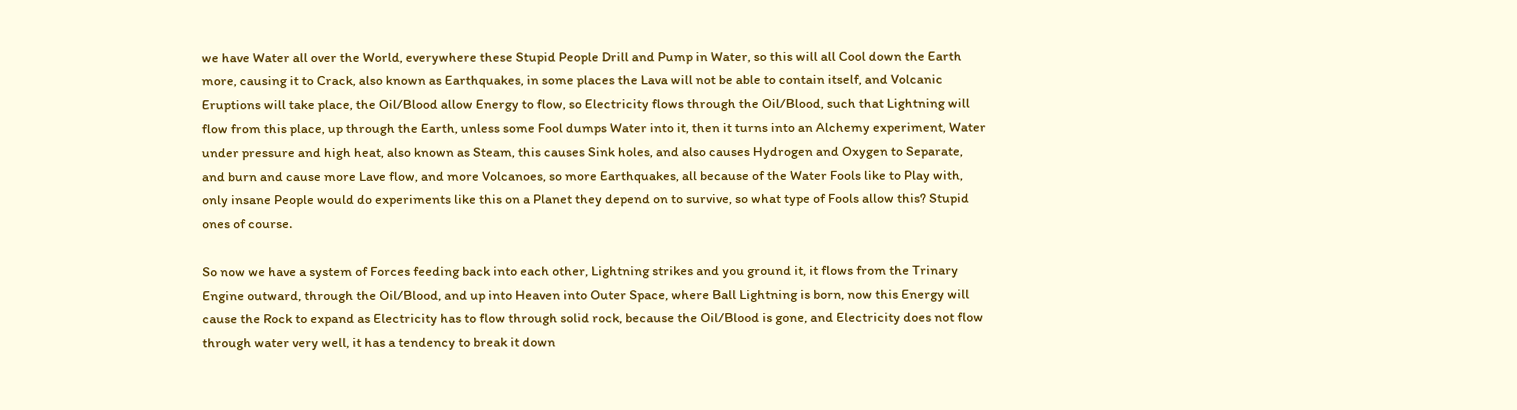we have Water all over the World, everywhere these Stupid People Drill and Pump in Water, so this will all Cool down the Earth more, causing it to Crack, also known as Earthquakes, in some places the Lava will not be able to contain itself, and Volcanic Eruptions will take place, the Oil/Blood allow Energy to flow, so Electricity flows through the Oil/Blood, such that Lightning will flow from this place, up through the Earth, unless some Fool dumps Water into it, then it turns into an Alchemy experiment, Water under pressure and high heat, also known as Steam, this causes Sink holes, and also causes Hydrogen and Oxygen to Separate, and burn and cause more Lave flow, and more Volcanoes, so more Earthquakes, all because of the Water Fools like to Play with, only insane People would do experiments like this on a Planet they depend on to survive, so what type of Fools allow this? Stupid ones of course.

So now we have a system of Forces feeding back into each other, Lightning strikes and you ground it, it flows from the Trinary Engine outward, through the Oil/Blood, and up into Heaven into Outer Space, where Ball Lightning is born, now this Energy will cause the Rock to expand as Electricity has to flow through solid rock, because the Oil/Blood is gone, and Electricity does not flow through water very well, it has a tendency to break it down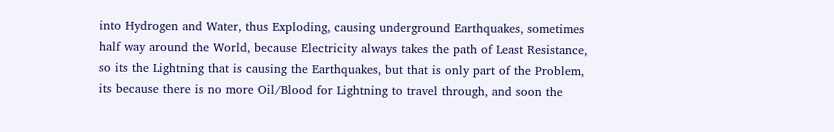into Hydrogen and Water, thus Exploding, causing underground Earthquakes, sometimes half way around the World, because Electricity always takes the path of Least Resistance, so its the Lightning that is causing the Earthquakes, but that is only part of the Problem, its because there is no more Oil/Blood for Lightning to travel through, and soon the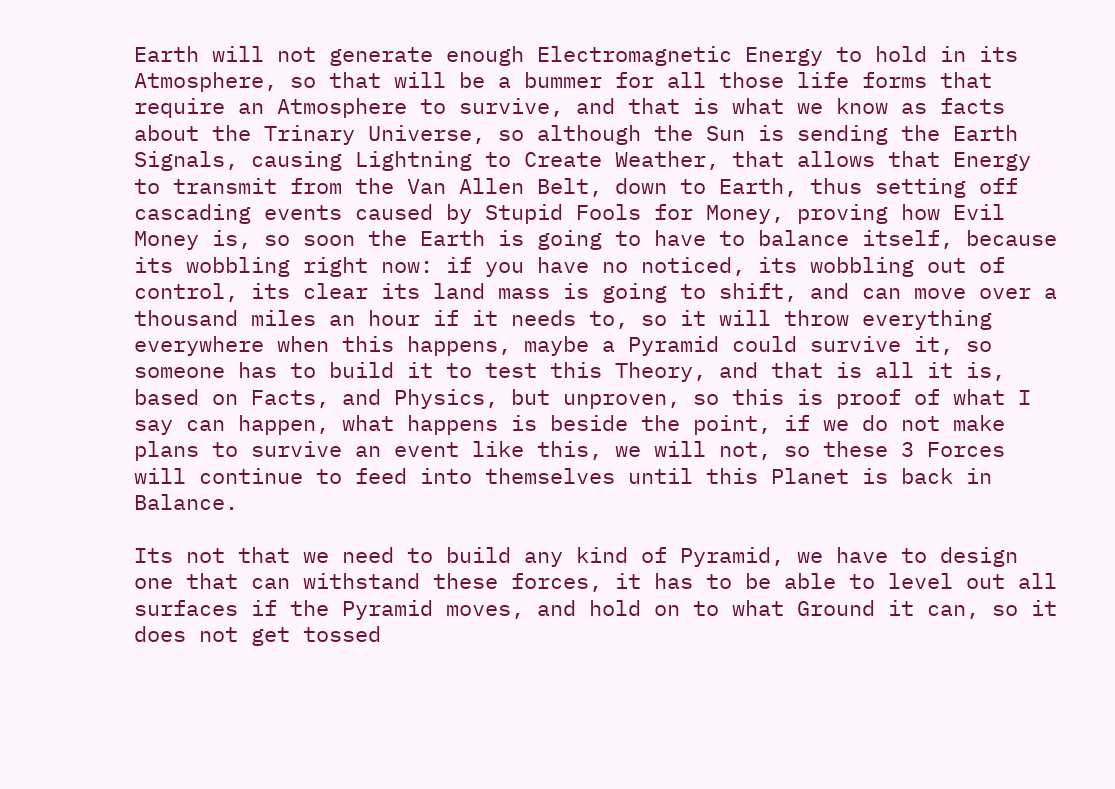Earth will not generate enough Electromagnetic Energy to hold in its Atmosphere, so that will be a bummer for all those life forms that require an Atmosphere to survive, and that is what we know as facts about the Trinary Universe, so although the Sun is sending the Earth Signals, causing Lightning to Create Weather, that allows that Energy to transmit from the Van Allen Belt, down to Earth, thus setting off cascading events caused by Stupid Fools for Money, proving how Evil Money is, so soon the Earth is going to have to balance itself, because its wobbling right now: if you have no noticed, its wobbling out of control, its clear its land mass is going to shift, and can move over a thousand miles an hour if it needs to, so it will throw everything everywhere when this happens, maybe a Pyramid could survive it, so someone has to build it to test this Theory, and that is all it is, based on Facts, and Physics, but unproven, so this is proof of what I say can happen, what happens is beside the point, if we do not make plans to survive an event like this, we will not, so these 3 Forces will continue to feed into themselves until this Planet is back in Balance.

Its not that we need to build any kind of Pyramid, we have to design one that can withstand these forces, it has to be able to level out all surfaces if the Pyramid moves, and hold on to what Ground it can, so it does not get tossed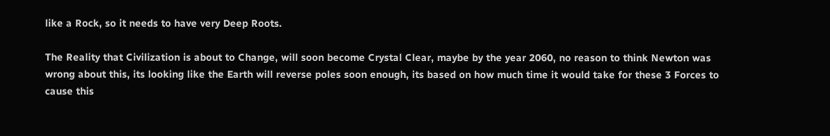like a Rock, so it needs to have very Deep Roots.

The Reality that Civilization is about to Change, will soon become Crystal Clear, maybe by the year 2060, no reason to think Newton was wrong about this, its looking like the Earth will reverse poles soon enough, its based on how much time it would take for these 3 Forces to cause this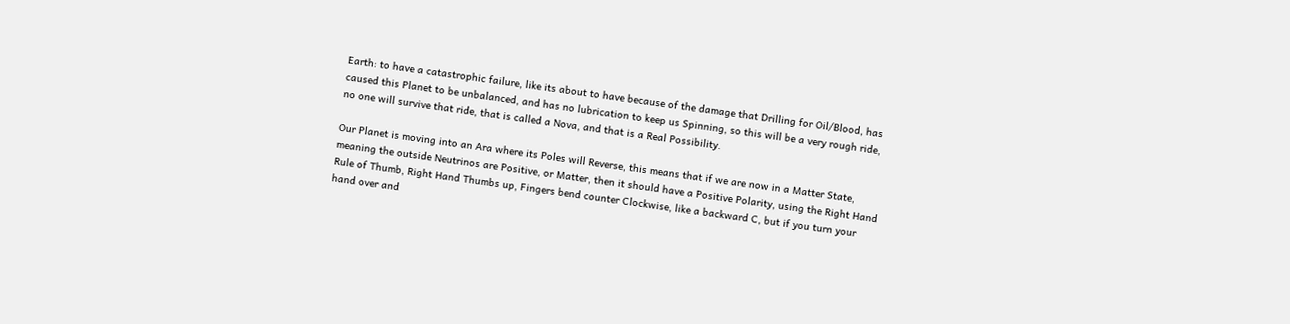Earth: to have a catastrophic failure, like its about to have because of the damage that Drilling for Oil/Blood, has caused this Planet to be unbalanced, and has no lubrication to keep us Spinning, so this will be a very rough ride, no one will survive that ride, that is called a Nova, and that is a Real Possibility.

Our Planet is moving into an Ara where its Poles will Reverse, this means that if we are now in a Matter State, meaning the outside Neutrinos are Positive, or Matter, then it should have a Positive Polarity, using the Right Hand Rule of Thumb, Right Hand Thumbs up, Fingers bend counter Clockwise, like a backward C, but if you turn your hand over and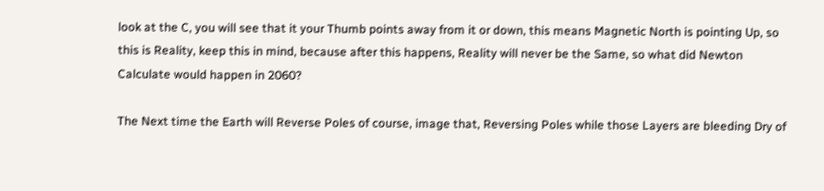look at the C, you will see that it your Thumb points away from it or down, this means Magnetic North is pointing Up, so this is Reality, keep this in mind, because after this happens, Reality will never be the Same, so what did Newton Calculate would happen in 2060?

The Next time the Earth will Reverse Poles of course, image that, Reversing Poles while those Layers are bleeding Dry of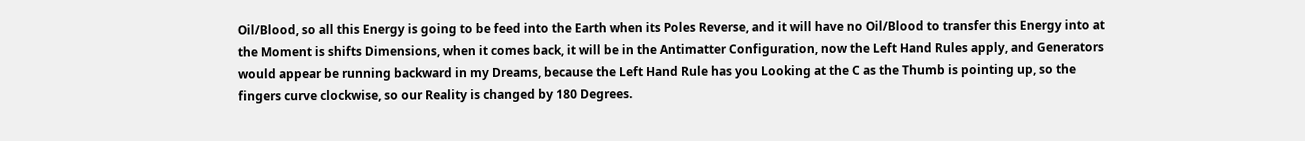Oil/Blood, so all this Energy is going to be feed into the Earth when its Poles Reverse, and it will have no Oil/Blood to transfer this Energy into at the Moment is shifts Dimensions, when it comes back, it will be in the Antimatter Configuration, now the Left Hand Rules apply, and Generators would appear be running backward in my Dreams, because the Left Hand Rule has you Looking at the C as the Thumb is pointing up, so the fingers curve clockwise, so our Reality is changed by 180 Degrees.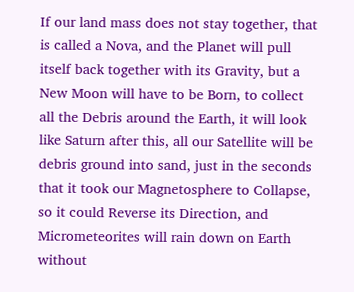If our land mass does not stay together, that is called a Nova, and the Planet will pull itself back together with its Gravity, but a New Moon will have to be Born, to collect all the Debris around the Earth, it will look like Saturn after this, all our Satellite will be debris ground into sand, just in the seconds that it took our Magnetosphere to Collapse, so it could Reverse its Direction, and Micrometeorites will rain down on Earth without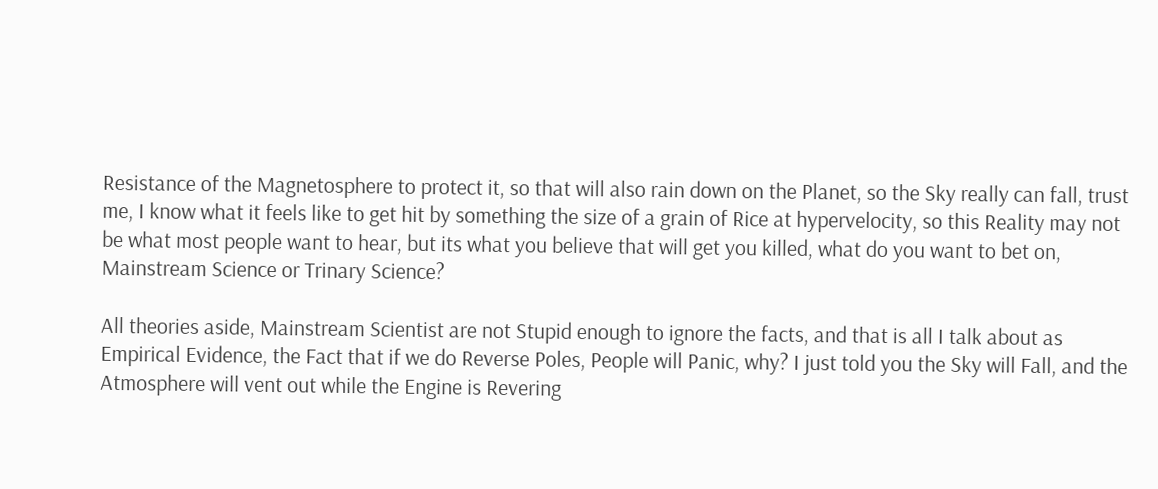Resistance of the Magnetosphere to protect it, so that will also rain down on the Planet, so the Sky really can fall, trust me, I know what it feels like to get hit by something the size of a grain of Rice at hypervelocity, so this Reality may not be what most people want to hear, but its what you believe that will get you killed, what do you want to bet on, Mainstream Science or Trinary Science?

All theories aside, Mainstream Scientist are not Stupid enough to ignore the facts, and that is all I talk about as Empirical Evidence, the Fact that if we do Reverse Poles, People will Panic, why? I just told you the Sky will Fall, and the Atmosphere will vent out while the Engine is Revering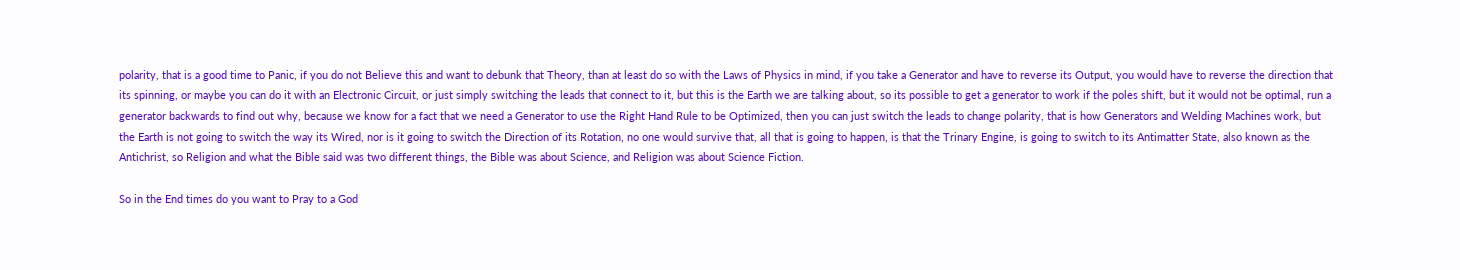polarity, that is a good time to Panic, if you do not Believe this and want to debunk that Theory, than at least do so with the Laws of Physics in mind, if you take a Generator and have to reverse its Output, you would have to reverse the direction that its spinning, or maybe you can do it with an Electronic Circuit, or just simply switching the leads that connect to it, but this is the Earth we are talking about, so its possible to get a generator to work if the poles shift, but it would not be optimal, run a generator backwards to find out why, because we know for a fact that we need a Generator to use the Right Hand Rule to be Optimized, then you can just switch the leads to change polarity, that is how Generators and Welding Machines work, but the Earth is not going to switch the way its Wired, nor is it going to switch the Direction of its Rotation, no one would survive that, all that is going to happen, is that the Trinary Engine, is going to switch to its Antimatter State, also known as the Antichrist, so Religion and what the Bible said was two different things, the Bible was about Science, and Religion was about Science Fiction.

So in the End times do you want to Pray to a God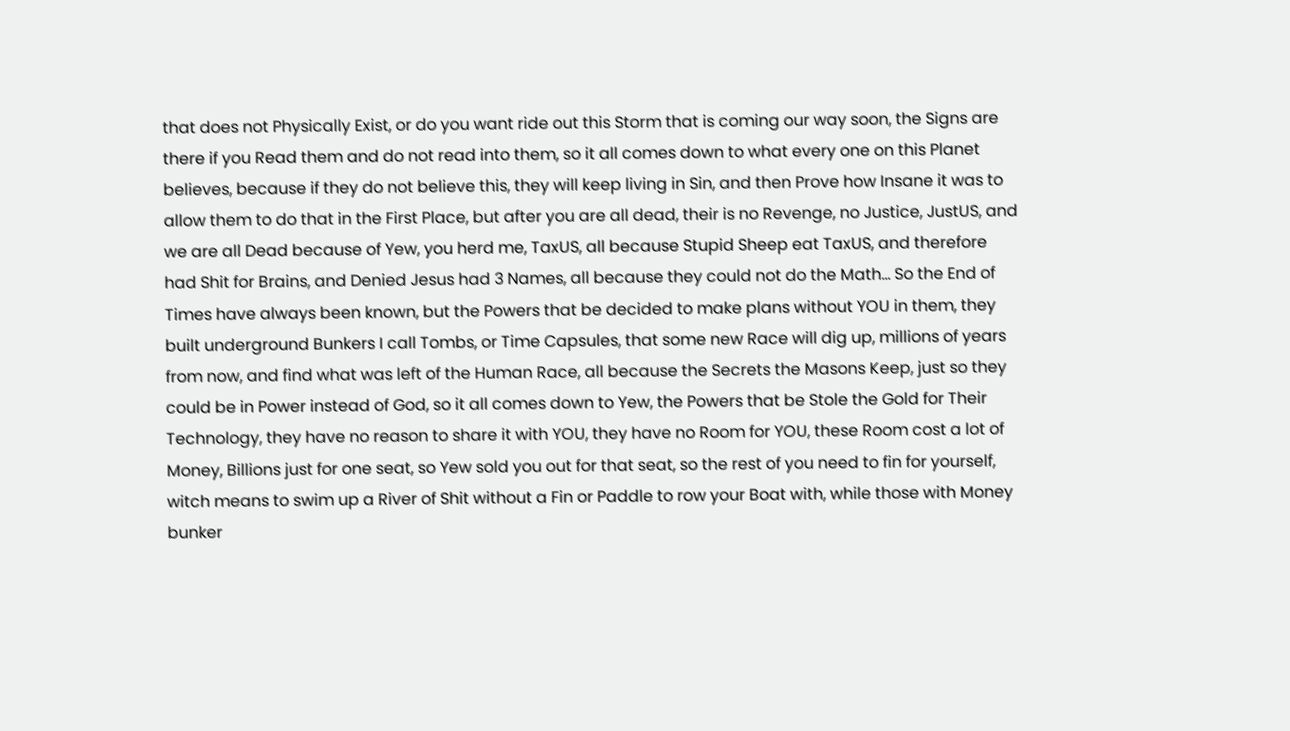that does not Physically Exist, or do you want ride out this Storm that is coming our way soon, the Signs are there if you Read them and do not read into them, so it all comes down to what every one on this Planet believes, because if they do not believe this, they will keep living in Sin, and then Prove how Insane it was to allow them to do that in the First Place, but after you are all dead, their is no Revenge, no Justice, JustUS, and we are all Dead because of Yew, you herd me, TaxUS, all because Stupid Sheep eat TaxUS, and therefore had Shit for Brains, and Denied Jesus had 3 Names, all because they could not do the Math... So the End of Times have always been known, but the Powers that be decided to make plans without YOU in them, they built underground Bunkers I call Tombs, or Time Capsules, that some new Race will dig up, millions of years from now, and find what was left of the Human Race, all because the Secrets the Masons Keep, just so they could be in Power instead of God, so it all comes down to Yew, the Powers that be Stole the Gold for Their Technology, they have no reason to share it with YOU, they have no Room for YOU, these Room cost a lot of Money, Billions just for one seat, so Yew sold you out for that seat, so the rest of you need to fin for yourself, witch means to swim up a River of Shit without a Fin or Paddle to row your Boat with, while those with Money bunker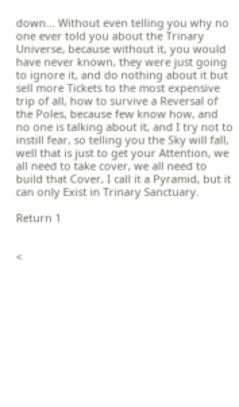down... Without even telling you why no one ever told you about the Trinary Universe, because without it, you would have never known, they were just going to ignore it, and do nothing about it but sell more Tickets to the most expensive trip of all, how to survive a Reversal of the Poles, because few know how, and no one is talking about it, and I try not to instill fear, so telling you the Sky will fall, well that is just to get your Attention, we all need to take cover, we all need to build that Cover, I call it a Pyramid, but it can only Exist in Trinary Sanctuary.

Return 1


<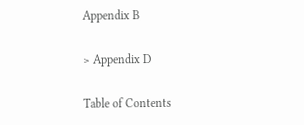Appendix B

> Appendix D

Table of Contents